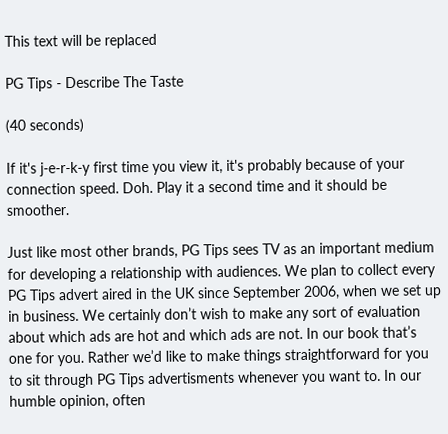This text will be replaced

PG Tips - Describe The Taste

(40 seconds)

If it's j-e-r-k-y first time you view it, it's probably because of your connection speed. Doh. Play it a second time and it should be smoother.

Just like most other brands, PG Tips sees TV as an important medium for developing a relationship with audiences. We plan to collect every PG Tips advert aired in the UK since September 2006, when we set up in business. We certainly don’t wish to make any sort of evaluation about which ads are hot and which ads are not. In our book that’s one for you. Rather we’d like to make things straightforward for you to sit through PG Tips advertisments whenever you want to. In our humble opinion, often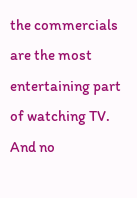the commercials are the most entertaining part of watching TV. And no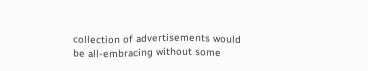collection of advertisements would be all-embracing without some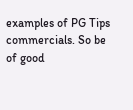examples of PG Tips commercials. So be of good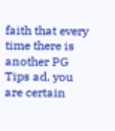faith that every time there is another PG Tips ad, you are certain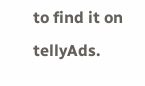to find it on tellyAds.